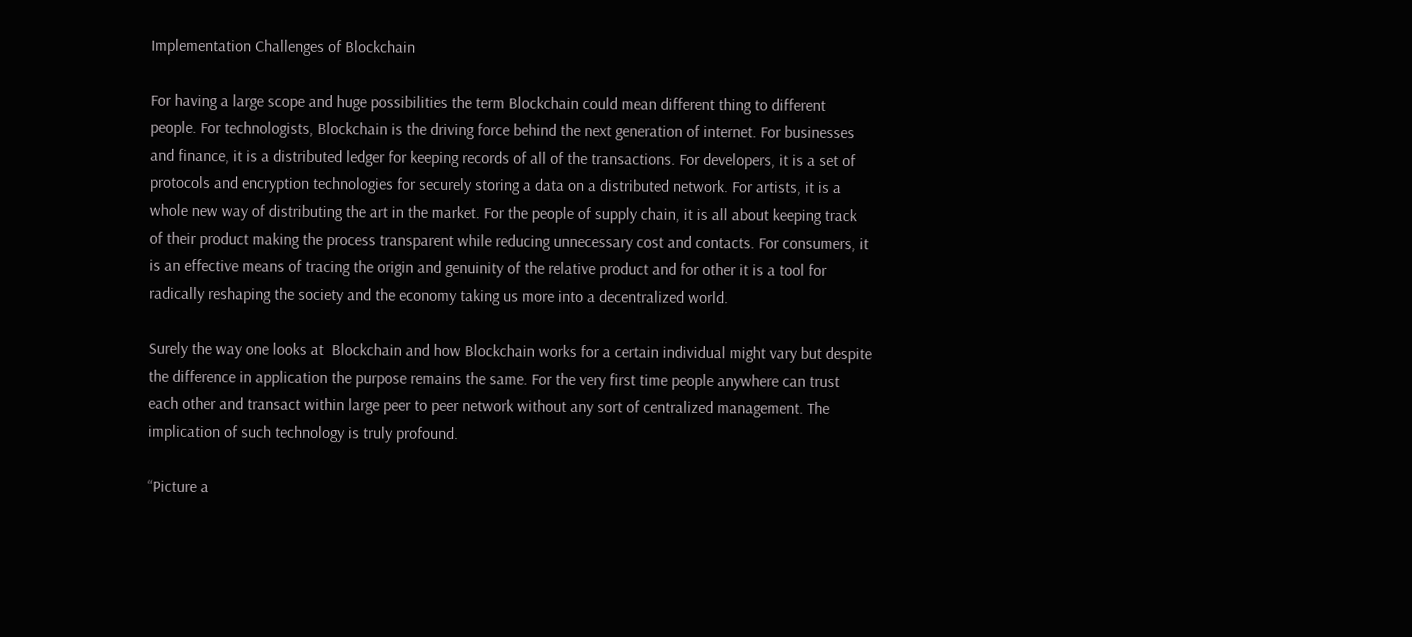Implementation Challenges of Blockchain

For having a large scope and huge possibilities the term Blockchain could mean different thing to different people. For technologists, Blockchain is the driving force behind the next generation of internet. For businesses and finance, it is a distributed ledger for keeping records of all of the transactions. For developers, it is a set of protocols and encryption technologies for securely storing a data on a distributed network. For artists, it is a whole new way of distributing the art in the market. For the people of supply chain, it is all about keeping track of their product making the process transparent while reducing unnecessary cost and contacts. For consumers, it is an effective means of tracing the origin and genuinity of the relative product and for other it is a tool for radically reshaping the society and the economy taking us more into a decentralized world.

Surely the way one looks at  Blockchain and how Blockchain works for a certain individual might vary but despite the difference in application the purpose remains the same. For the very first time people anywhere can trust each other and transact within large peer to peer network without any sort of centralized management. The implication of such technology is truly profound.

“Picture a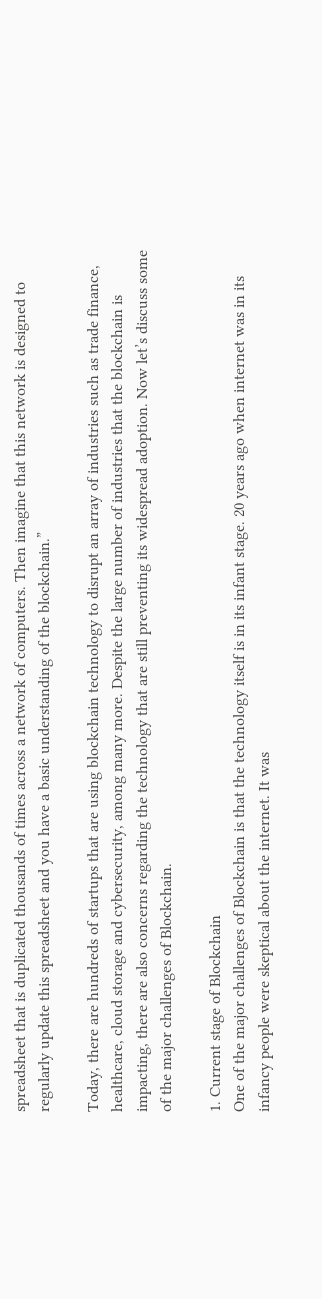spreadsheet that is duplicated thousands of times across a network of computers. Then imagine that this network is designed to regularly update this spreadsheet and you have a basic understanding of the blockchain.”

Today, there are hundreds of startups that are using blockchain technology to disrupt an array of industries such as trade finance, healthcare, cloud storage and cybersecurity, among many more. Despite the large number of industries that the blockchain is impacting, there are also concerns regarding the technology that are still preventing its widespread adoption. Now let’s discuss some of the major challenges of Blockchain.

1. Current stage of Blockchain
One of the major challenges of Blockchain is that the technology itself is in its infant stage. 20 years ago when internet was in its infancy people were skeptical about the internet. It was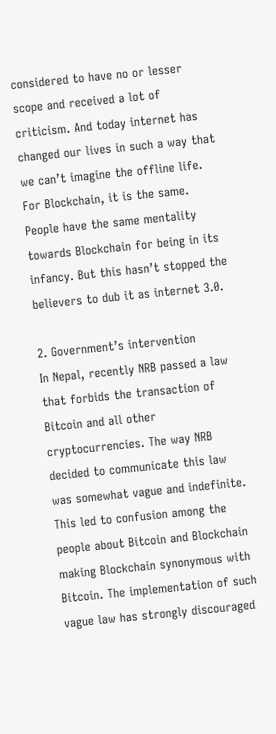considered to have no or lesser scope and received a lot of criticism. And today internet has changed our lives in such a way that we can’t imagine the offline life. For Blockchain, it is the same. People have the same mentality towards Blockchain for being in its infancy. But this hasn’t stopped the believers to dub it as internet 3.0.

2. Government’s intervention
In Nepal, recently NRB passed a law that forbids the transaction of Bitcoin and all other cryptocurrencies. The way NRB decided to communicate this law was somewhat vague and indefinite. This led to confusion among the people about Bitcoin and Blockchain making Blockchain synonymous with Bitcoin. The implementation of such vague law has strongly discouraged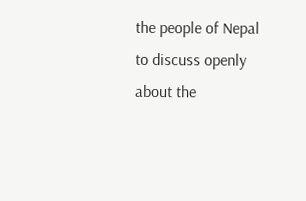the people of Nepal to discuss openly about the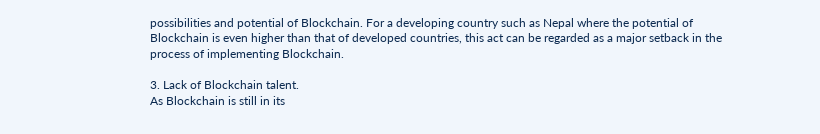possibilities and potential of Blockchain. For a developing country such as Nepal where the potential of Blockchain is even higher than that of developed countries, this act can be regarded as a major setback in the process of implementing Blockchain.

3. Lack of Blockchain talent.
As Blockchain is still in its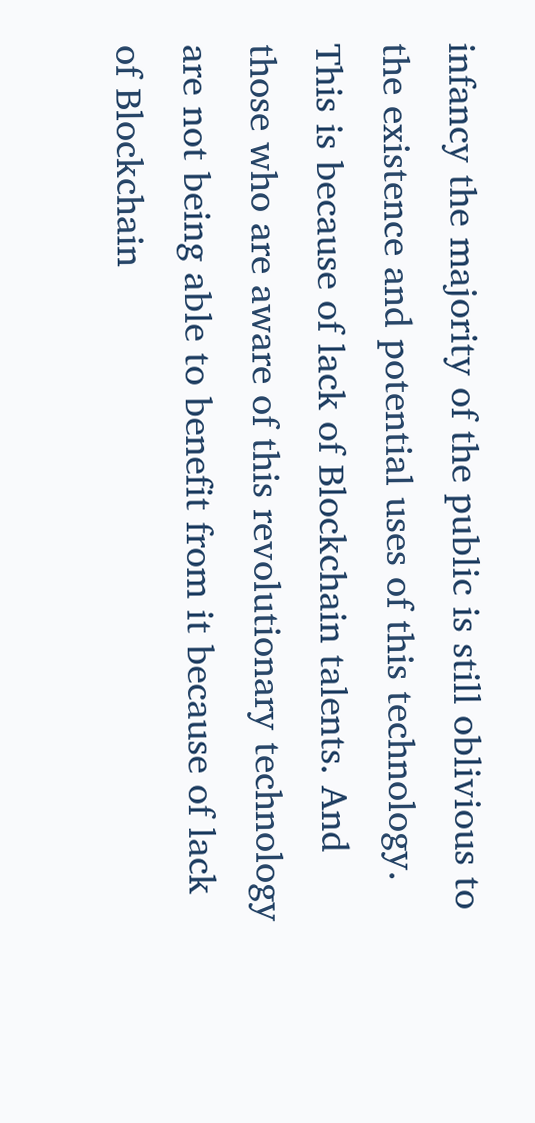infancy the majority of the public is still oblivious to the existence and potential uses of this technology. This is because of lack of Blockchain talents. And those who are aware of this revolutionary technology are not being able to benefit from it because of lack of Blockchain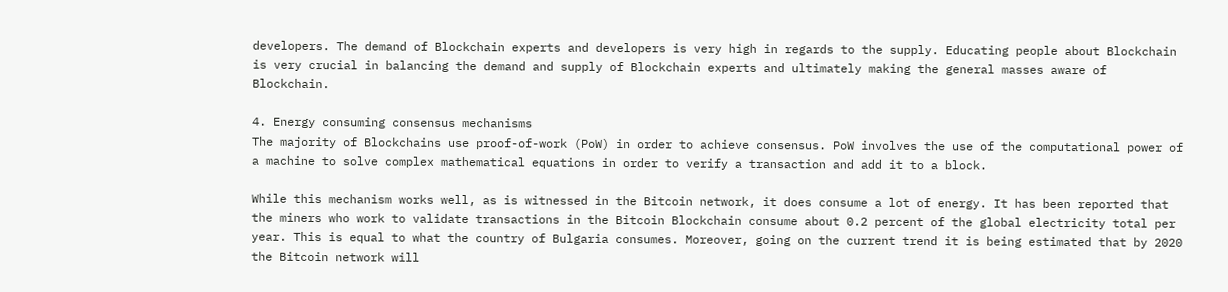developers. The demand of Blockchain experts and developers is very high in regards to the supply. Educating people about Blockchain is very crucial in balancing the demand and supply of Blockchain experts and ultimately making the general masses aware of Blockchain.

4. Energy consuming consensus mechanisms
The majority of Blockchains use proof-of-work (PoW) in order to achieve consensus. PoW involves the use of the computational power of a machine to solve complex mathematical equations in order to verify a transaction and add it to a block.

While this mechanism works well, as is witnessed in the Bitcoin network, it does consume a lot of energy. It has been reported that the miners who work to validate transactions in the Bitcoin Blockchain consume about 0.2 percent of the global electricity total per year. This is equal to what the country of Bulgaria consumes. Moreover, going on the current trend it is being estimated that by 2020 the Bitcoin network will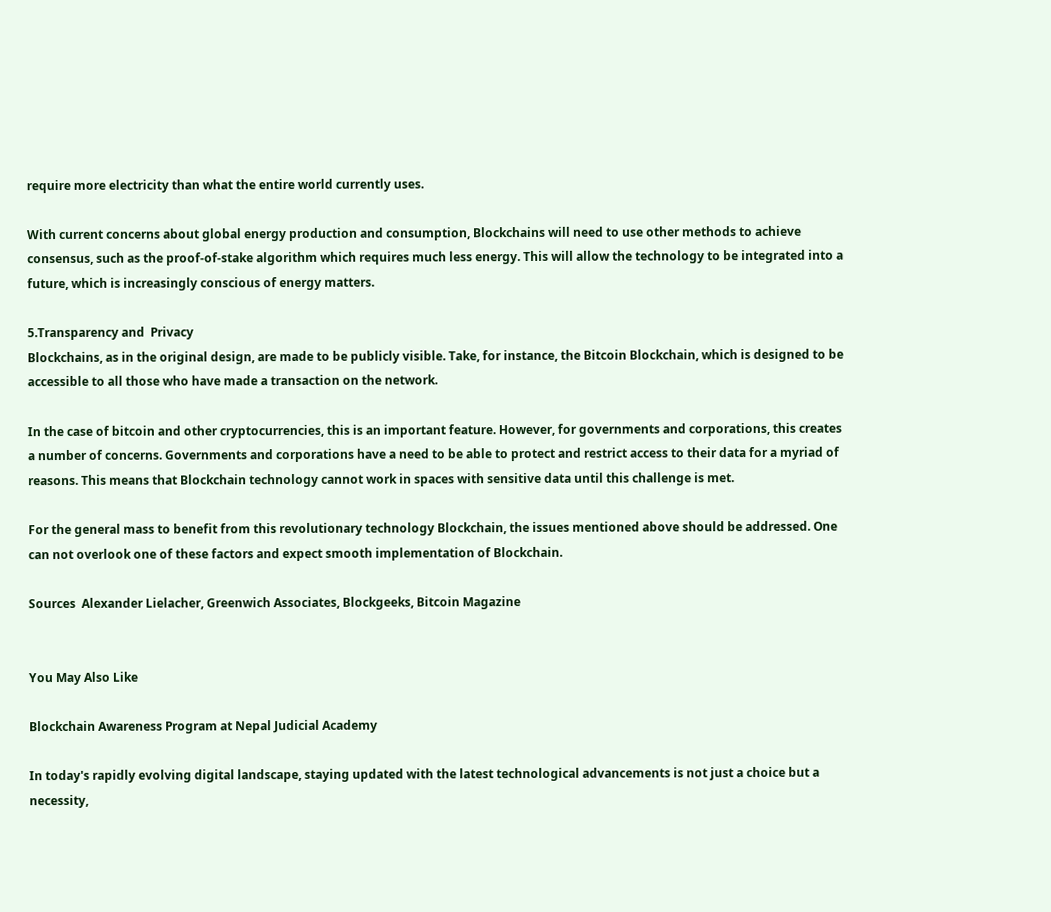require more electricity than what the entire world currently uses.

With current concerns about global energy production and consumption, Blockchains will need to use other methods to achieve consensus, such as the proof-of-stake algorithm which requires much less energy. This will allow the technology to be integrated into a future, which is increasingly conscious of energy matters.

5.Transparency and  Privacy
Blockchains, as in the original design, are made to be publicly visible. Take, for instance, the Bitcoin Blockchain, which is designed to be accessible to all those who have made a transaction on the network.

In the case of bitcoin and other cryptocurrencies, this is an important feature. However, for governments and corporations, this creates a number of concerns. Governments and corporations have a need to be able to protect and restrict access to their data for a myriad of reasons. This means that Blockchain technology cannot work in spaces with sensitive data until this challenge is met.

For the general mass to benefit from this revolutionary technology Blockchain, the issues mentioned above should be addressed. One can not overlook one of these factors and expect smooth implementation of Blockchain.

Sources  Alexander Lielacher, Greenwich Associates, Blockgeeks, Bitcoin Magazine


You May Also Like

Blockchain Awareness Program at Nepal Judicial Academy

In today's rapidly evolving digital landscape, staying updated with the latest technological advancements is not just a choice but a necessity,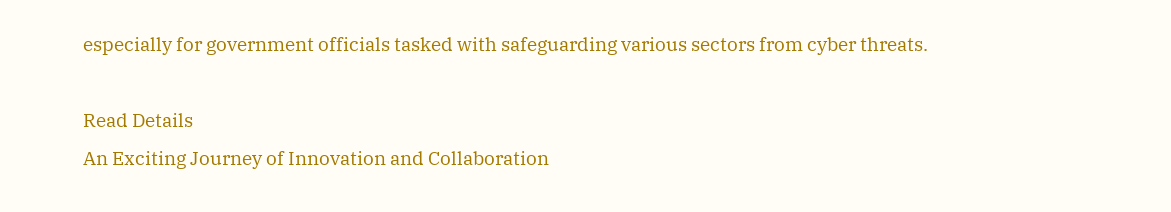especially for government officials tasked with safeguarding various sectors from cyber threats.

Read Details
An Exciting Journey of Innovation and Collaboration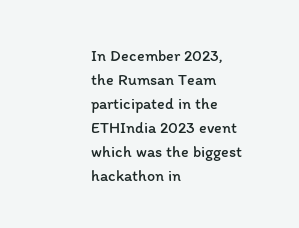In December 2023, the Rumsan Team participated in the ETHIndia 2023 event which was the biggest hackathon in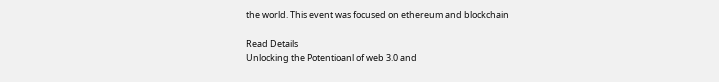the world. This event was focused on ethereum and blockchain

Read Details
Unlocking the Potentioanl of web 3.0 and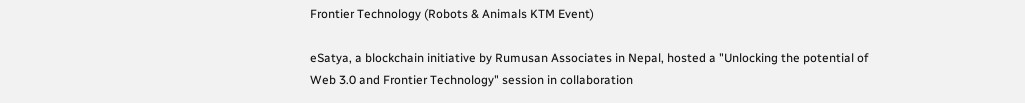Frontier Technology (Robots & Animals KTM Event)

eSatya, a blockchain initiative by Rumusan Associates in Nepal, hosted a "Unlocking the potential of Web 3.0 and Frontier Technology" session in collaboration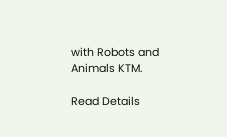with Robots and Animals KTM.

Read Details